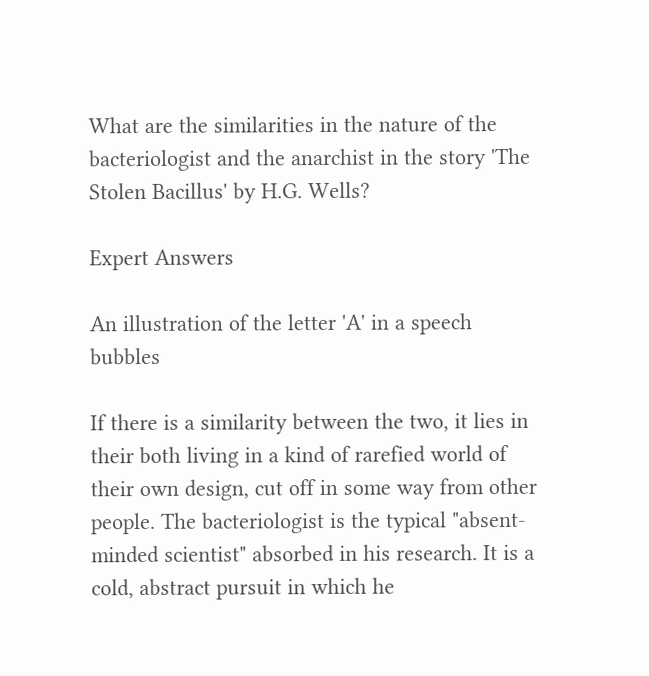What are the similarities in the nature of the bacteriologist and the anarchist in the story 'The Stolen Bacillus' by H.G. Wells?

Expert Answers

An illustration of the letter 'A' in a speech bubbles

If there is a similarity between the two, it lies in their both living in a kind of rarefied world of their own design, cut off in some way from other people. The bacteriologist is the typical "absent-minded scientist" absorbed in his research. It is a cold, abstract pursuit in which he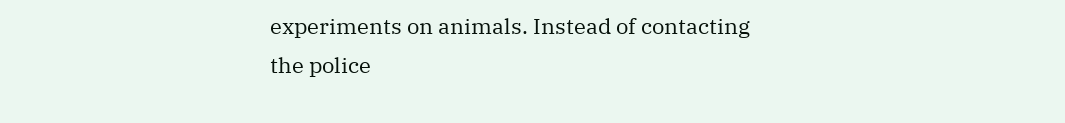experiments on animals. Instead of contacting the police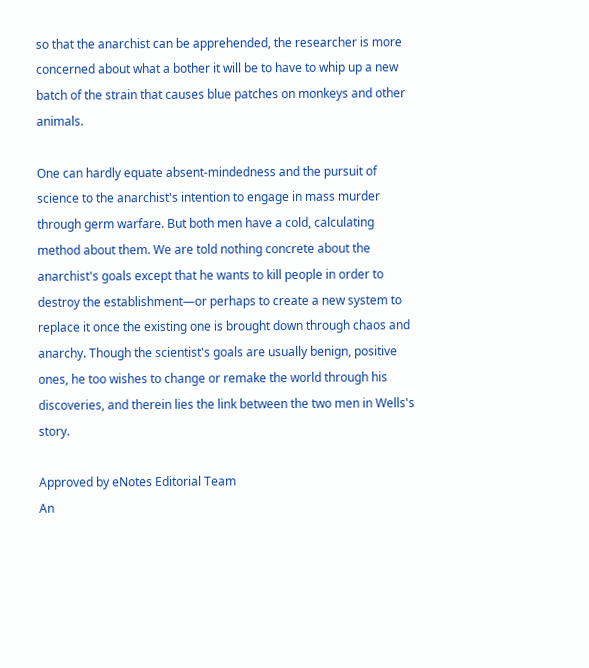so that the anarchist can be apprehended, the researcher is more concerned about what a bother it will be to have to whip up a new batch of the strain that causes blue patches on monkeys and other animals.

One can hardly equate absent-mindedness and the pursuit of science to the anarchist's intention to engage in mass murder through germ warfare. But both men have a cold, calculating method about them. We are told nothing concrete about the anarchist's goals except that he wants to kill people in order to destroy the establishment—or perhaps to create a new system to replace it once the existing one is brought down through chaos and anarchy. Though the scientist's goals are usually benign, positive ones, he too wishes to change or remake the world through his discoveries, and therein lies the link between the two men in Wells's story.

Approved by eNotes Editorial Team
An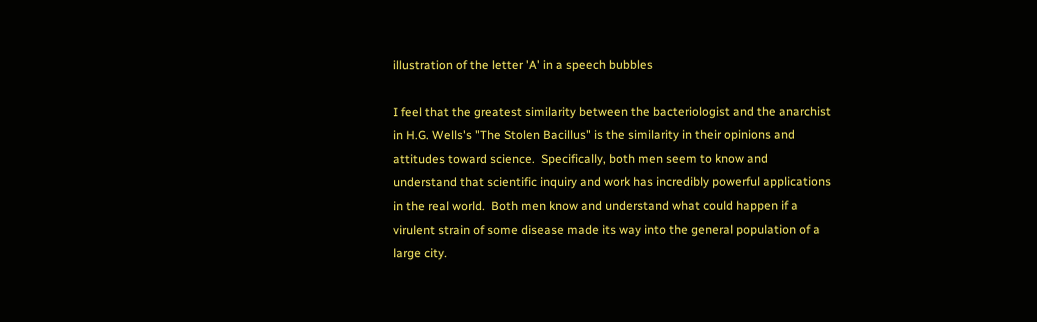illustration of the letter 'A' in a speech bubbles

I feel that the greatest similarity between the bacteriologist and the anarchist in H.G. Wells's "The Stolen Bacillus" is the similarity in their opinions and attitudes toward science.  Specifically, both men seem to know and understand that scientific inquiry and work has incredibly powerful applications in the real world.  Both men know and understand what could happen if a virulent strain of some disease made its way into the general population of a large city.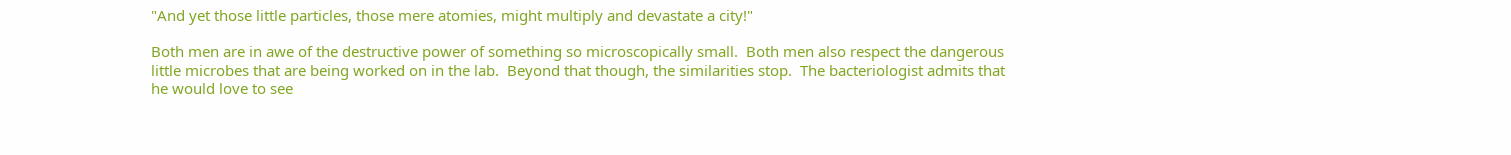"And yet those little particles, those mere atomies, might multiply and devastate a city!"

Both men are in awe of the destructive power of something so microscopically small.  Both men also respect the dangerous little microbes that are being worked on in the lab.  Beyond that though, the similarities stop.  The bacteriologist admits that he would love to see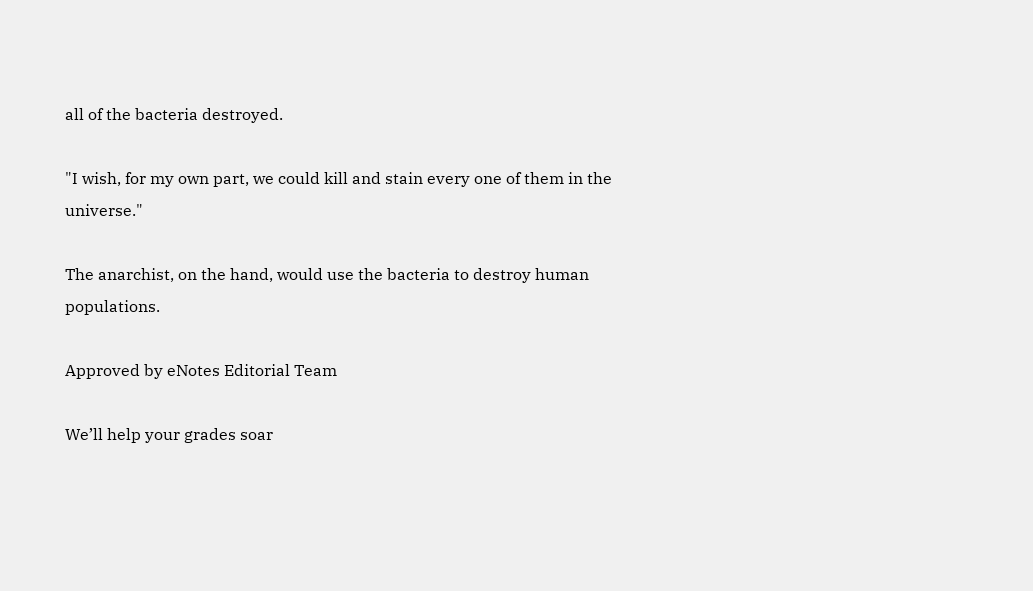all of the bacteria destroyed.

"I wish, for my own part, we could kill and stain every one of them in the universe."

The anarchist, on the hand, would use the bacteria to destroy human populations.

Approved by eNotes Editorial Team

We’ll help your grades soar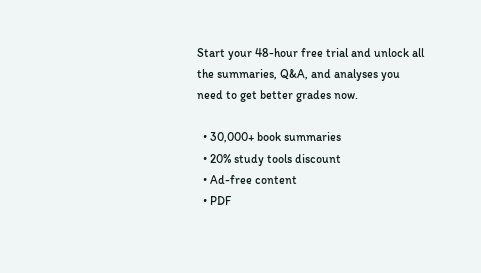Start your 48-hour free trial and unlock all the summaries, Q&A, and analyses you need to get better grades now.

  • 30,000+ book summaries
  • 20% study tools discount
  • Ad-free content
  • PDF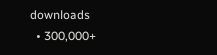downloads
  • 300,000+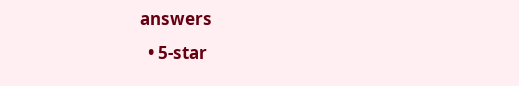answers
  • 5-star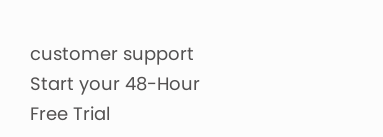customer support
Start your 48-Hour Free Trial